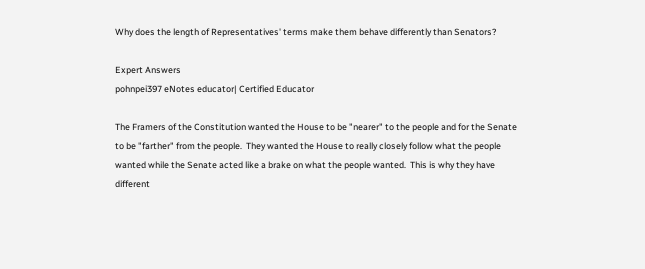Why does the length of Representatives' terms make them behave differently than Senators?

Expert Answers
pohnpei397 eNotes educator| Certified Educator

The Framers of the Constitution wanted the House to be "nearer" to the people and for the Senate to be "farther" from the people.  They wanted the House to really closely follow what the people wanted while the Senate acted like a brake on what the people wanted.  This is why they have different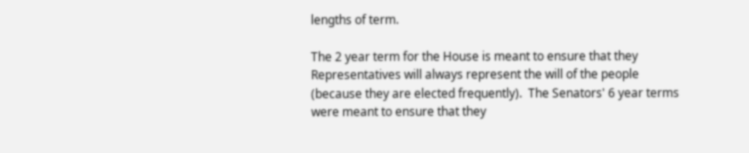lengths of term.

The 2 year term for the House is meant to ensure that they Representatives will always represent the will of the people (because they are elected frequently).  The Senators' 6 year terms were meant to ensure that they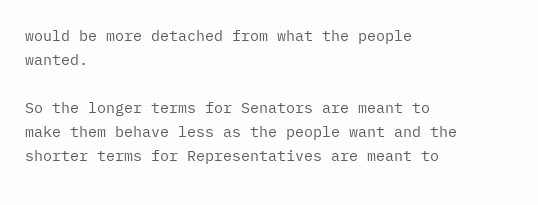would be more detached from what the people wanted.

So the longer terms for Senators are meant to make them behave less as the people want and the shorter terms for Representatives are meant to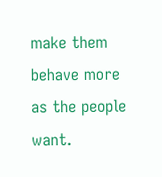make them behave more as the people want.